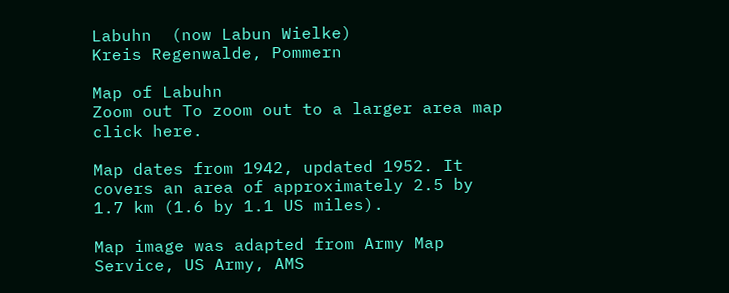Labuhn  (now Labun Wielke)
Kreis Regenwalde, Pommern

Map of Labuhn
Zoom out To zoom out to a larger area map click here.

Map dates from 1942, updated 1952. It covers an area of approximately 2.5 by 1.7 km (1.6 by 1.1 US miles).

Map image was adapted from Army Map Service, US Army, AMS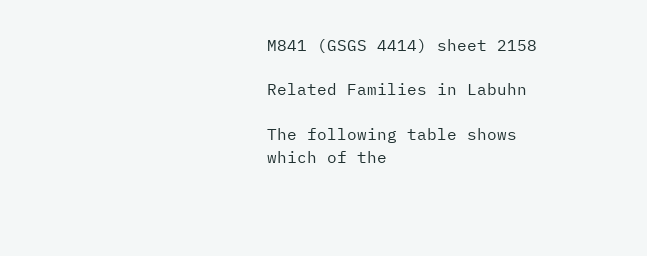M841 (GSGS 4414) sheet 2158

Related Families in Labuhn

The following table shows which of the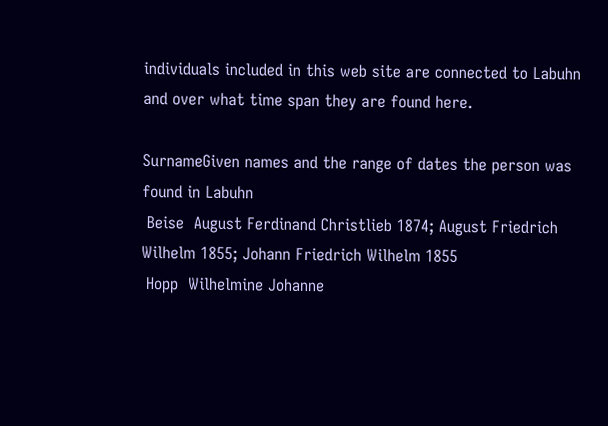individuals included in this web site are connected to Labuhn and over what time span they are found here.

SurnameGiven names and the range of dates the person was found in Labuhn
 Beise  August Ferdinand Christlieb 1874; August Friedrich Wilhelm 1855; Johann Friedrich Wilhelm 1855
 Hopp  Wilhelmine Johanne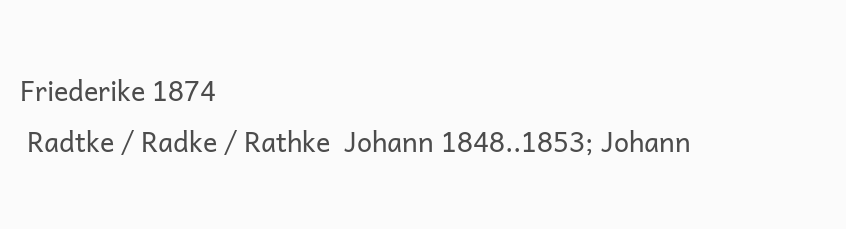Friederike 1874
 Radtke / Radke / Rathke  Johann 1848..1853; Johann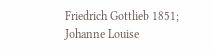Friedrich Gottlieb 1851; Johanne Louise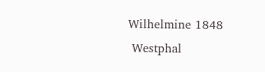Wilhelmine 1848
 Westphal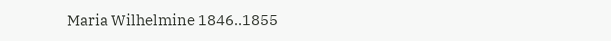Maria Wilhelmine 1846..1855